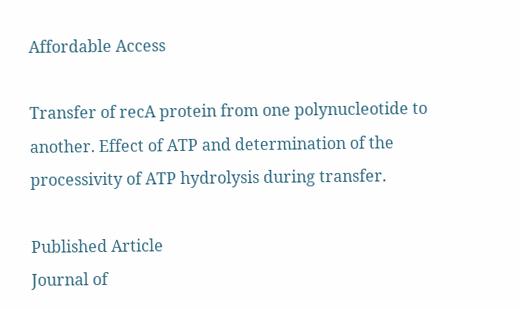Affordable Access

Transfer of recA protein from one polynucleotide to another. Effect of ATP and determination of the processivity of ATP hydrolysis during transfer.

Published Article
Journal of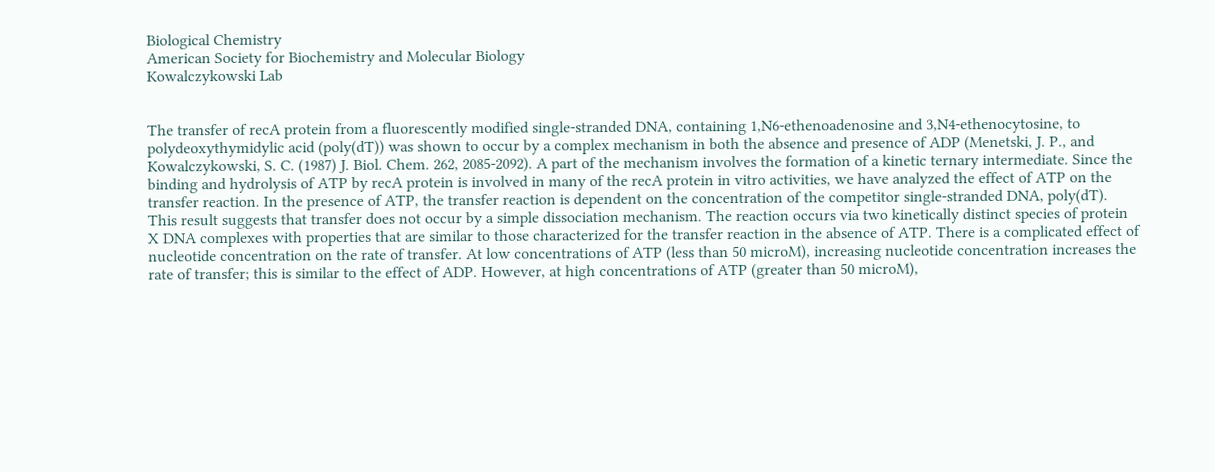Biological Chemistry
American Society for Biochemistry and Molecular Biology
Kowalczykowski Lab


The transfer of recA protein from a fluorescently modified single-stranded DNA, containing 1,N6-ethenoadenosine and 3,N4-ethenocytosine, to polydeoxythymidylic acid (poly(dT)) was shown to occur by a complex mechanism in both the absence and presence of ADP (Menetski, J. P., and Kowalczykowski, S. C. (1987) J. Biol. Chem. 262, 2085-2092). A part of the mechanism involves the formation of a kinetic ternary intermediate. Since the binding and hydrolysis of ATP by recA protein is involved in many of the recA protein in vitro activities, we have analyzed the effect of ATP on the transfer reaction. In the presence of ATP, the transfer reaction is dependent on the concentration of the competitor single-stranded DNA, poly(dT). This result suggests that transfer does not occur by a simple dissociation mechanism. The reaction occurs via two kinetically distinct species of protein X DNA complexes with properties that are similar to those characterized for the transfer reaction in the absence of ATP. There is a complicated effect of nucleotide concentration on the rate of transfer. At low concentrations of ATP (less than 50 microM), increasing nucleotide concentration increases the rate of transfer; this is similar to the effect of ADP. However, at high concentrations of ATP (greater than 50 microM),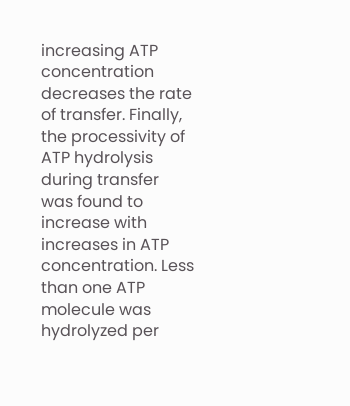increasing ATP concentration decreases the rate of transfer. Finally, the processivity of ATP hydrolysis during transfer was found to increase with increases in ATP concentration. Less than one ATP molecule was hydrolyzed per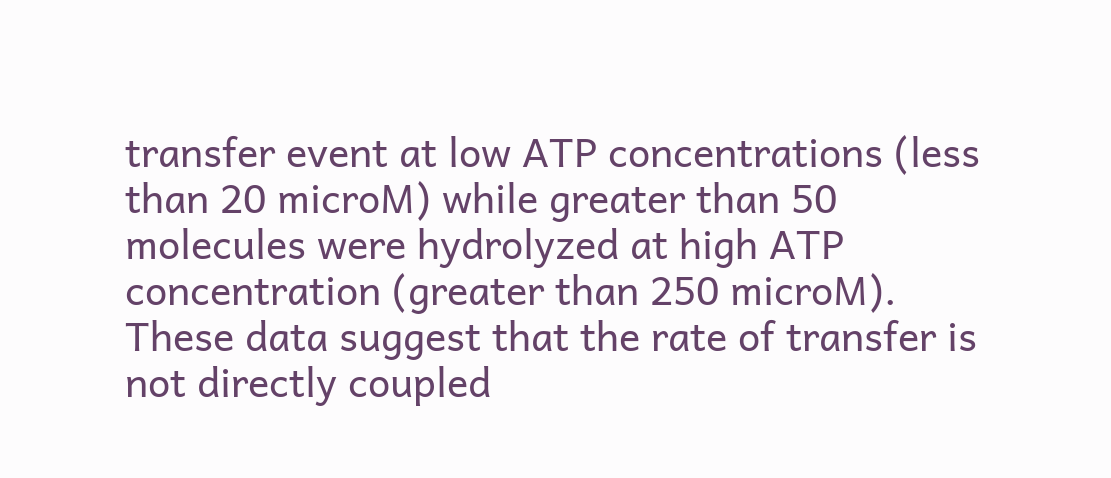transfer event at low ATP concentrations (less than 20 microM) while greater than 50 molecules were hydrolyzed at high ATP concentration (greater than 250 microM). These data suggest that the rate of transfer is not directly coupled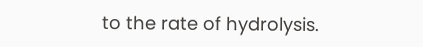to the rate of hydrolysis.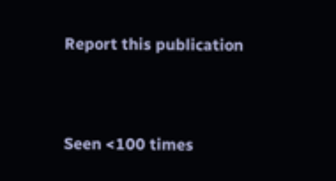Report this publication


Seen <100 times